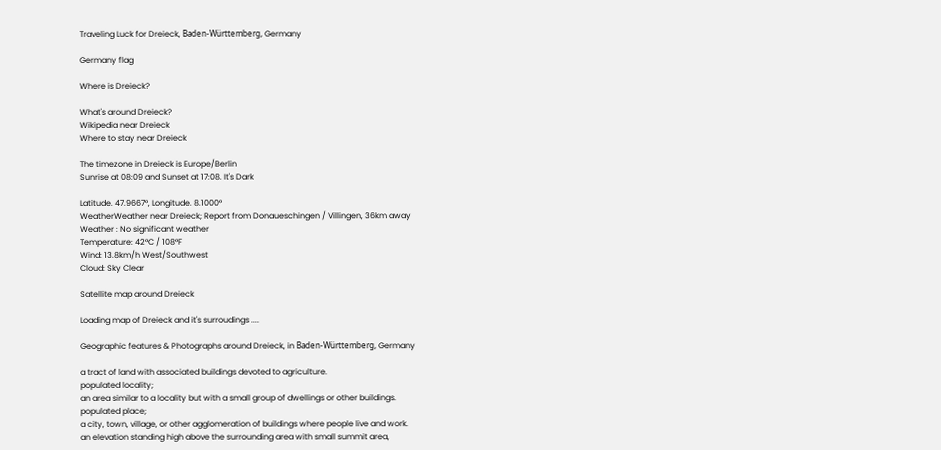Traveling Luck for Dreieck, Baden-Württemberg, Germany

Germany flag

Where is Dreieck?

What's around Dreieck?
Wikipedia near Dreieck
Where to stay near Dreieck

The timezone in Dreieck is Europe/Berlin
Sunrise at 08:09 and Sunset at 17:08. It's Dark

Latitude. 47.9667°, Longitude. 8.1000°
WeatherWeather near Dreieck; Report from Donaueschingen / Villingen, 36km away
Weather : No significant weather
Temperature: 42°C / 108°F
Wind: 13.8km/h West/Southwest
Cloud: Sky Clear

Satellite map around Dreieck

Loading map of Dreieck and it's surroudings ....

Geographic features & Photographs around Dreieck, in Baden-Württemberg, Germany

a tract of land with associated buildings devoted to agriculture.
populated locality;
an area similar to a locality but with a small group of dwellings or other buildings.
populated place;
a city, town, village, or other agglomeration of buildings where people live and work.
an elevation standing high above the surrounding area with small summit area,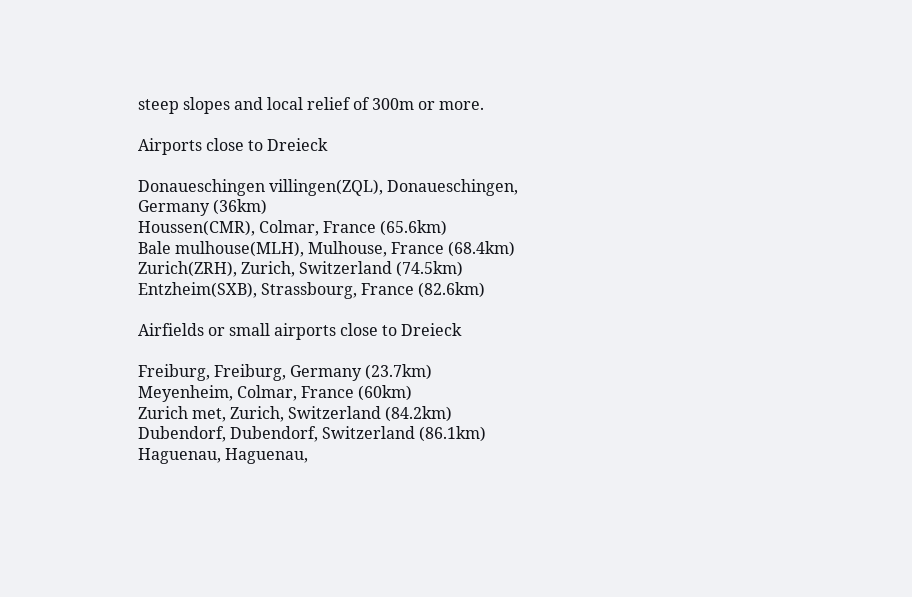steep slopes and local relief of 300m or more.

Airports close to Dreieck

Donaueschingen villingen(ZQL), Donaueschingen, Germany (36km)
Houssen(CMR), Colmar, France (65.6km)
Bale mulhouse(MLH), Mulhouse, France (68.4km)
Zurich(ZRH), Zurich, Switzerland (74.5km)
Entzheim(SXB), Strassbourg, France (82.6km)

Airfields or small airports close to Dreieck

Freiburg, Freiburg, Germany (23.7km)
Meyenheim, Colmar, France (60km)
Zurich met, Zurich, Switzerland (84.2km)
Dubendorf, Dubendorf, Switzerland (86.1km)
Haguenau, Haguenau,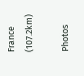France (107.2km)

Photos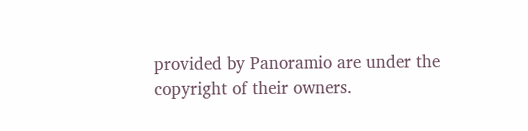provided by Panoramio are under the copyright of their owners.